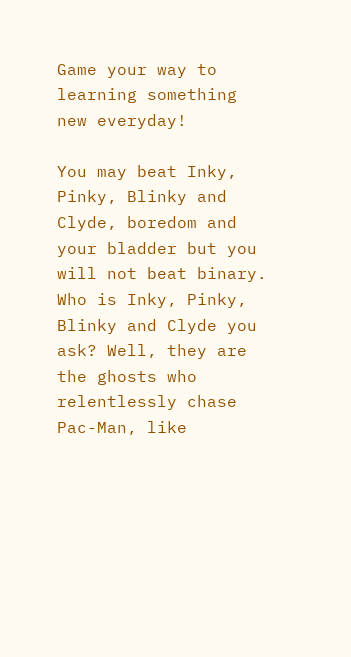Game your way to learning something new everyday!

You may beat Inky, Pinky, Blinky and Clyde, boredom and your bladder but you will not beat binary. Who is Inky, Pinky, Blinky and Clyde you ask? Well, they are the ghosts who relentlessly chase Pac-Man, like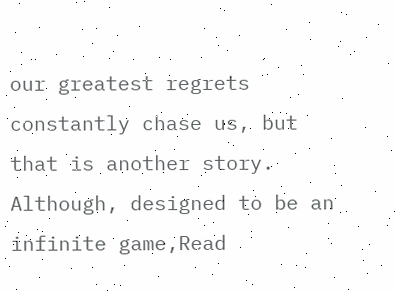our greatest regrets constantly chase us, but that is another story. Although, designed to be an infinite game,Read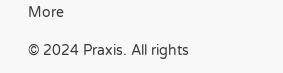More

© 2024 Praxis. All rights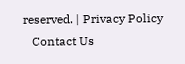reserved. | Privacy Policy
   Contact Us